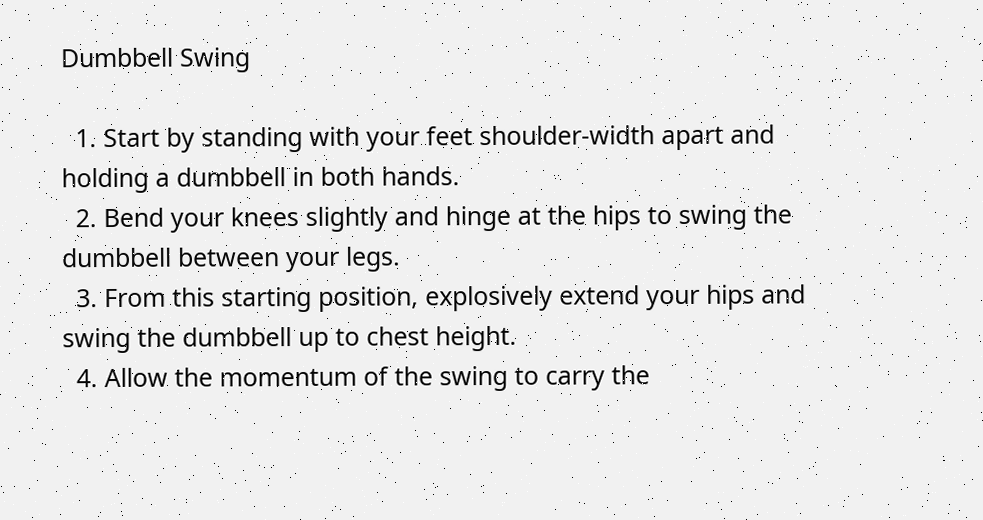Dumbbell Swing

  1. Start by standing with your feet shoulder-width apart and holding a dumbbell in both hands.
  2. Bend your knees slightly and hinge at the hips to swing the dumbbell between your legs.
  3. From this starting position, explosively extend your hips and swing the dumbbell up to chest height.
  4. Allow the momentum of the swing to carry the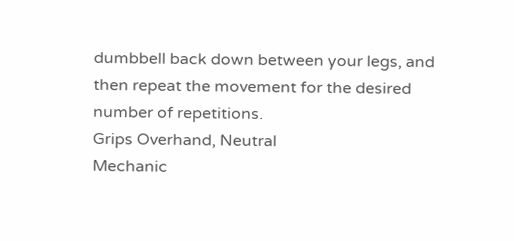dumbbell back down between your legs, and then repeat the movement for the desired number of repetitions.
Grips Overhand, Neutral
Mechanic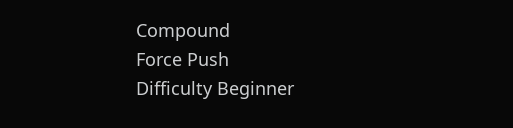Compound
Force Push
Difficulty Beginner